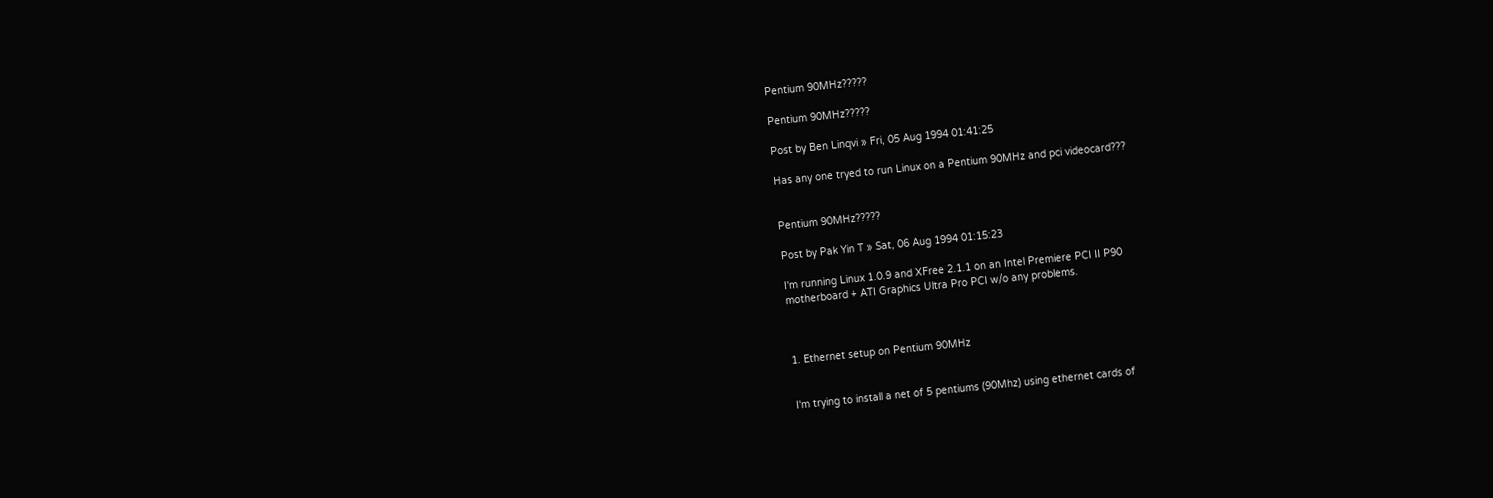Pentium 90MHz?????

Pentium 90MHz?????

Post by Ben Linqvi » Fri, 05 Aug 1994 01:41:25

Has any one tryed to run Linux on a Pentium 90MHz and pci videocard???


Pentium 90MHz?????

Post by Pak Yin T » Sat, 06 Aug 1994 01:15:23

I'm running Linux 1.0.9 and XFree 2.1.1 on an Intel Premiere PCI II P90
motherboard + ATI Graphics Ultra Pro PCI w/o any problems.



1. Ethernet setup on Pentium 90MHz


I'm trying to install a net of 5 pentiums (90Mhz) using ethernet cards of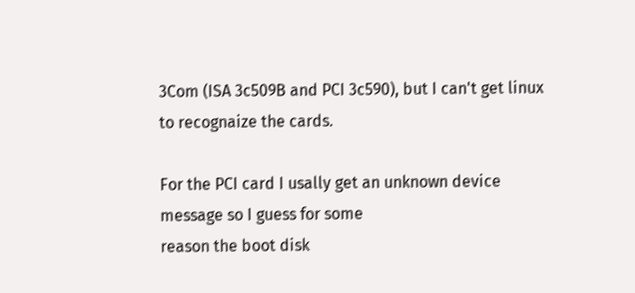3Com (ISA 3c509B and PCI 3c590), but I can't get linux to recognaize the cards.

For the PCI card I usally get an unknown device message so I guess for some
reason the boot disk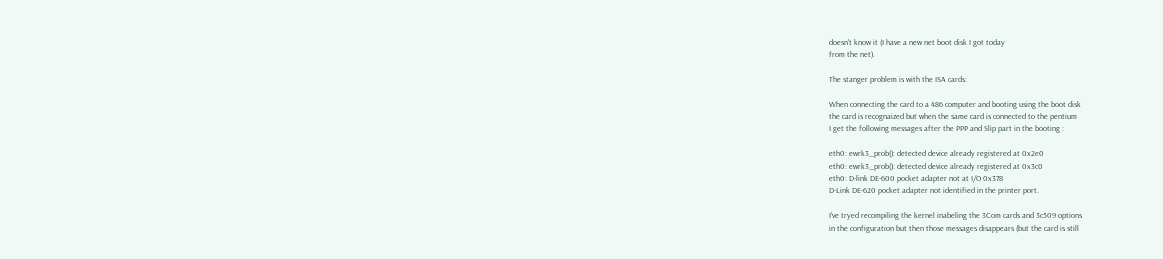doesn't know it (I have a new net boot disk I got today
from the net).

The stanger problem is with the ISA cards:

When connecting the card to a 486 computer and booting using the boot disk
the card is recognaized but when the same card is connected to the pentium
I get the following messages after the PPP and Slip part in the booting :

eth0: ewrk3_prob(): detected device already registered at 0x2e0
eth0: ewrk3_prob(): detected device already registered at 0x3c0
eth0: D-link DE-600 pocket adapter not at I/O 0x378
D-Link DE-620 pocket adapter not identified in the printer port.

I've tryed recompiling the kernel inabeling the 3Com cards and 3c509 options
in the configuration but then those messages disappears (but the card is still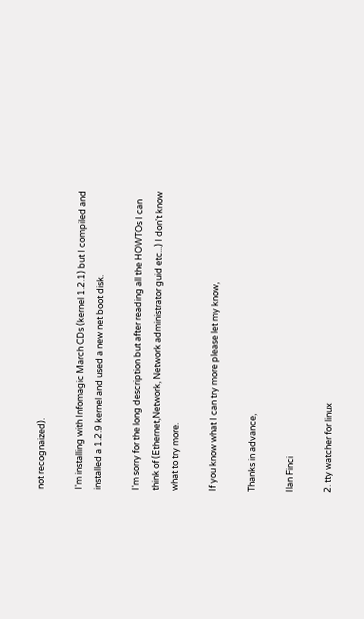not recognaized).

I'm installing with Infomagic March CDs (kernel 1.2.1) but I compiled and
installed a 1.2.9 kernel and used a new net boot disk.

I'm sorry for the long description but after reading all the HOWTOs I can
think of (Ethernet,Network, Network administrator guid etc...) I don't know
what to try more.

If you know what I can try more please let my know,

Thanks in advance,

Ilan Finci

2. tty watcher for linux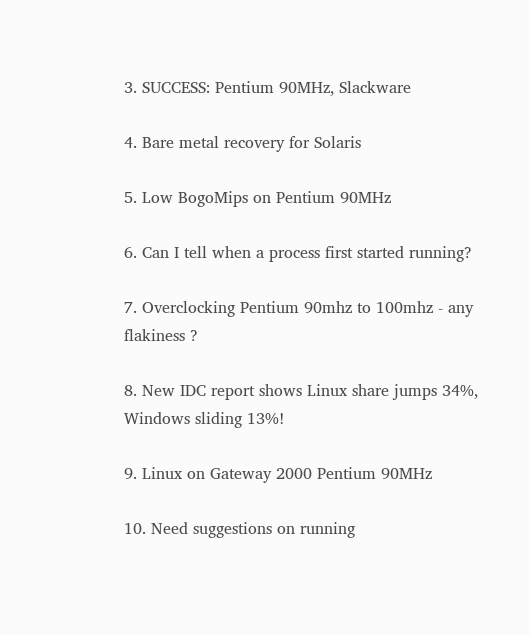3. SUCCESS: Pentium 90MHz, Slackware

4. Bare metal recovery for Solaris

5. Low BogoMips on Pentium 90MHz

6. Can I tell when a process first started running?

7. Overclocking Pentium 90mhz to 100mhz - any flakiness ?

8. New IDC report shows Linux share jumps 34%, Windows sliding 13%!

9. Linux on Gateway 2000 Pentium 90MHz

10. Need suggestions on running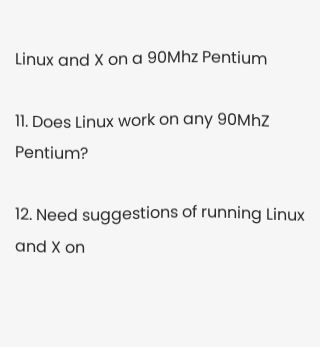Linux and X on a 90Mhz Pentium

11. Does Linux work on any 90MhZ Pentium?

12. Need suggestions of running Linux and X on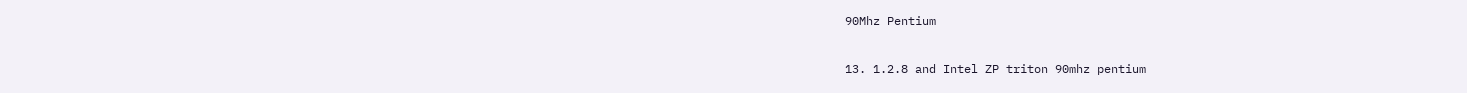90Mhz Pentium

13. 1.2.8 and Intel ZP triton 90mhz pentium